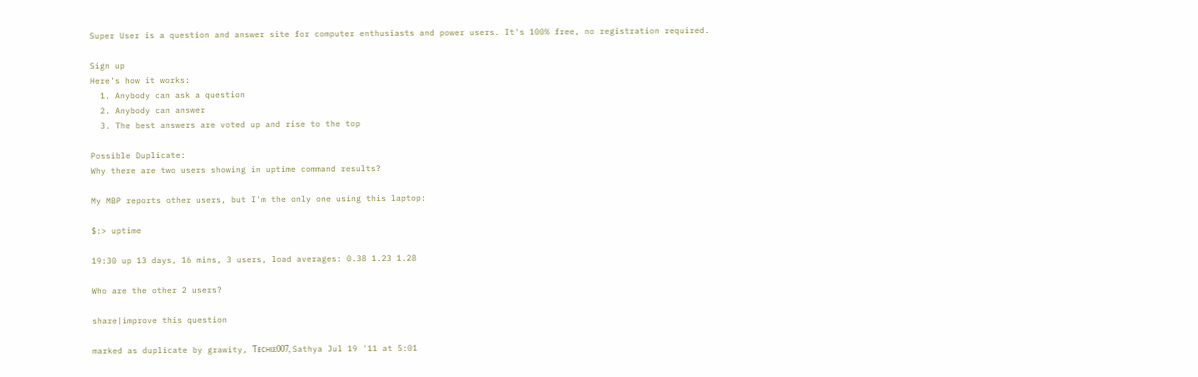Super User is a question and answer site for computer enthusiasts and power users. It's 100% free, no registration required.

Sign up
Here's how it works:
  1. Anybody can ask a question
  2. Anybody can answer
  3. The best answers are voted up and rise to the top

Possible Duplicate:
Why there are two users showing in uptime command results?

My MBP reports other users, but I'm the only one using this laptop:

$:> uptime

19:30 up 13 days, 16 mins, 3 users, load averages: 0.38 1.23 1.28

Who are the other 2 users?

share|improve this question

marked as duplicate by grawity, Ƭᴇcʜιᴇ007, Sathya Jul 19 '11 at 5:01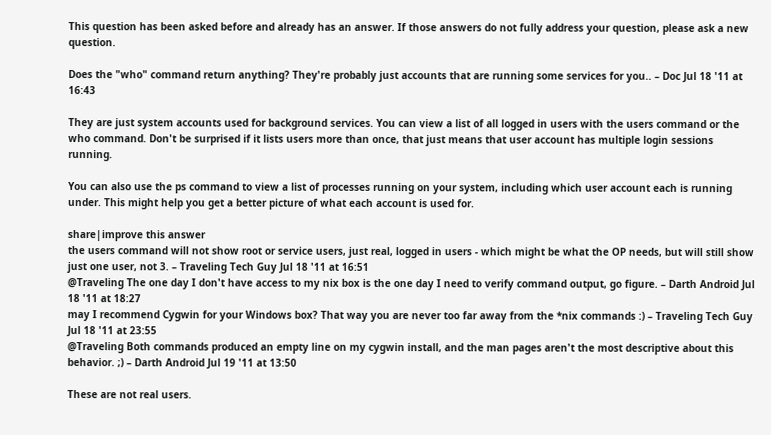This question has been asked before and already has an answer. If those answers do not fully address your question, please ask a new question.

Does the "who" command return anything? They're probably just accounts that are running some services for you.. – Doc Jul 18 '11 at 16:43

They are just system accounts used for background services. You can view a list of all logged in users with the users command or the who command. Don't be surprised if it lists users more than once, that just means that user account has multiple login sessions running.

You can also use the ps command to view a list of processes running on your system, including which user account each is running under. This might help you get a better picture of what each account is used for.

share|improve this answer
the users command will not show root or service users, just real, logged in users - which might be what the OP needs, but will still show just one user, not 3. – Traveling Tech Guy Jul 18 '11 at 16:51
@Traveling The one day I don't have access to my nix box is the one day I need to verify command output, go figure. – Darth Android Jul 18 '11 at 18:27
may I recommend Cygwin for your Windows box? That way you are never too far away from the *nix commands :) – Traveling Tech Guy Jul 18 '11 at 23:55
@Traveling Both commands produced an empty line on my cygwin install, and the man pages aren't the most descriptive about this behavior. ;) – Darth Android Jul 19 '11 at 13:50

These are not real users.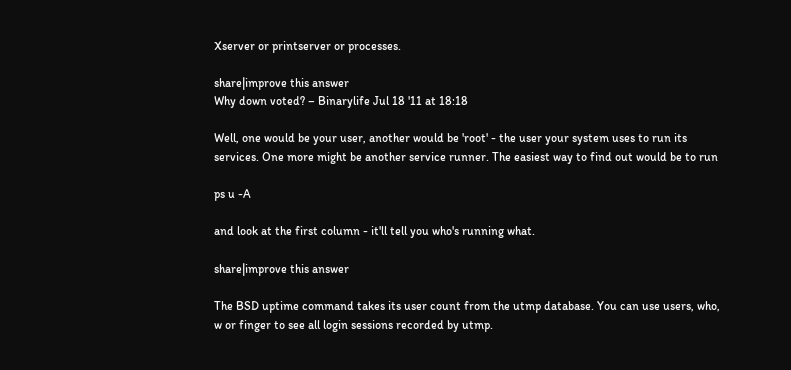Xserver or printserver or processes.

share|improve this answer
Why down voted? – Binarylife Jul 18 '11 at 18:18

Well, one would be your user, another would be 'root' - the user your system uses to run its services. One more might be another service runner. The easiest way to find out would be to run

ps u -A

and look at the first column - it'll tell you who's running what.

share|improve this answer

The BSD uptime command takes its user count from the utmp database. You can use users, who, w or finger to see all login sessions recorded by utmp.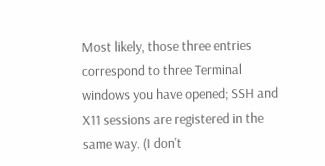Most likely, those three entries correspond to three Terminal windows you have opened; SSH and X11 sessions are registered in the same way. (I don't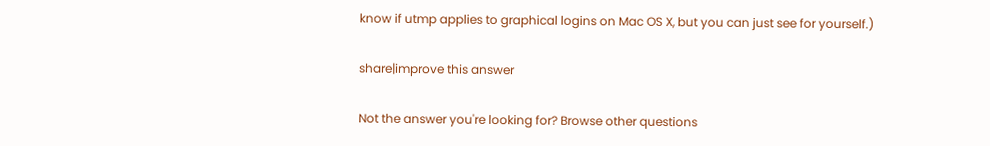know if utmp applies to graphical logins on Mac OS X, but you can just see for yourself.)

share|improve this answer

Not the answer you're looking for? Browse other questions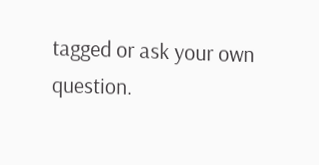tagged or ask your own question.